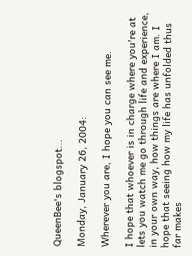QueenBee's blogspot...

Monday, January 26, 2004:

Wherever you are, I hope you can see me.

I hope that whoever is in charge where you're at lets you watch me go through life and experience, in your own way, how things are where I am. I hope that seeing how my life has unfolded thus far makes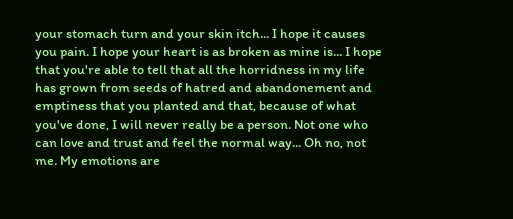your stomach turn and your skin itch... I hope it causes you pain. I hope your heart is as broken as mine is... I hope that you're able to tell that all the horridness in my life has grown from seeds of hatred and abandonement and emptiness that you planted and that, because of what you've done, I will never really be a person. Not one who can love and trust and feel the normal way... Oh no, not me. My emotions are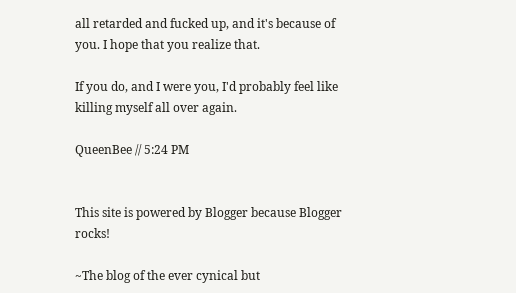all retarded and fucked up, and it's because of you. I hope that you realize that.

If you do, and I were you, I'd probably feel like killing myself all over again.

QueenBee // 5:24 PM


This site is powered by Blogger because Blogger rocks!

~The blog of the ever cynical but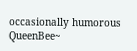occasionally humorous QueenBee~